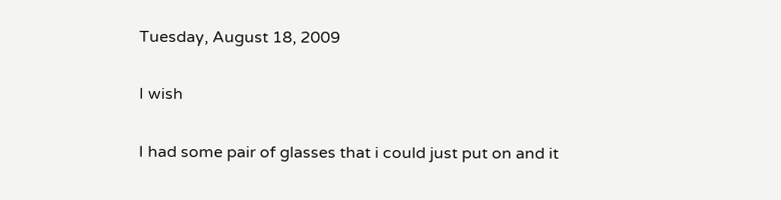Tuesday, August 18, 2009

I wish

I had some pair of glasses that i could just put on and it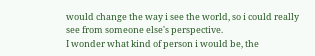would change the way i see the world, so i could really see from someone else's perspective.
I wonder what kind of person i would be, the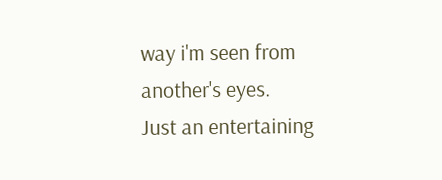way i'm seen from another's eyes.
Just an entertaining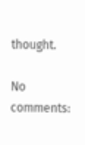thought.

No comments: